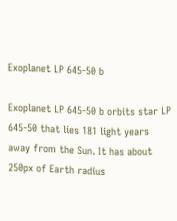Exoplanet LP 645-50 b

Exoplanet LP 645-50 b orbits star LP 645-50 that lies 181 light years away from the Sun. It has about 250px of Earth radius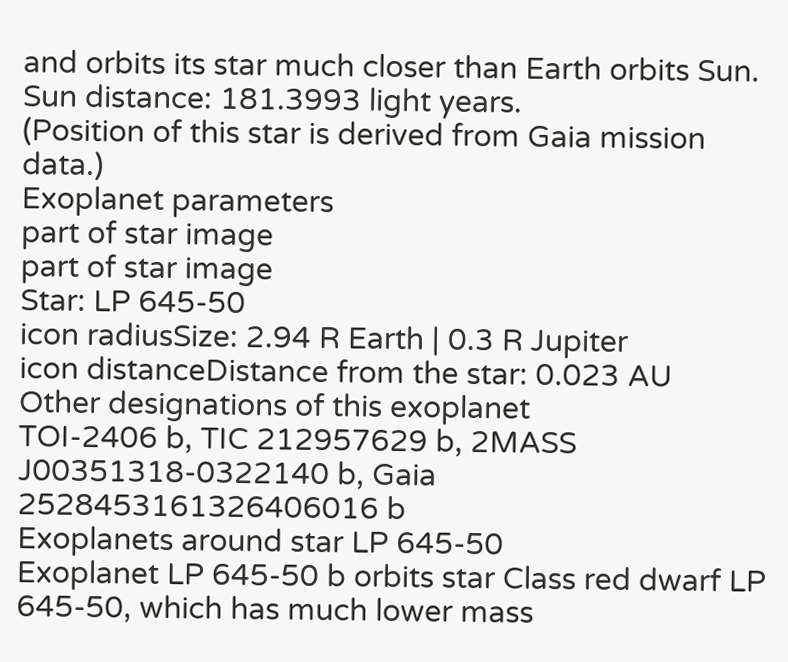and orbits its star much closer than Earth orbits Sun.
Sun distance: 181.3993 light years.
(Position of this star is derived from Gaia mission data.)
Exoplanet parameters
part of star image
part of star image
Star: LP 645-50
icon radiusSize: 2.94 R Earth | 0.3 R Jupiter
icon distanceDistance from the star: 0.023 AU
Other designations of this exoplanet
TOI-2406 b, TIC 212957629 b, 2MASS J00351318-0322140 b, Gaia 2528453161326406016 b
Exoplanets around star LP 645-50
Exoplanet LP 645-50 b orbits star Class red dwarf LP 645-50, which has much lower mass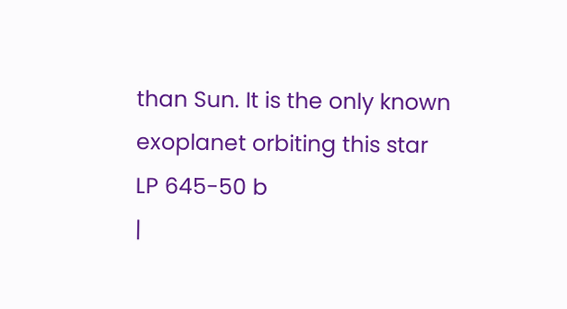than Sun. It is the only known exoplanet orbiting this star
LP 645-50 b
|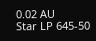0.02 AU
Star LP 645-50